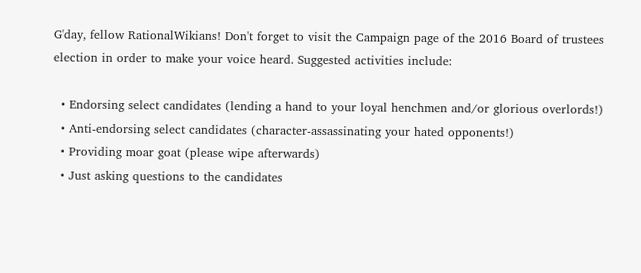G'day, fellow RationalWikians! Don't forget to visit the Campaign page of the 2016 Board of trustees election in order to make your voice heard. Suggested activities include:

  • Endorsing select candidates (lending a hand to your loyal henchmen and/or glorious overlords!)
  • Anti-endorsing select candidates (character-assassinating your hated opponents!)
  • Providing moar goat (please wipe afterwards)
  • Just asking questions to the candidates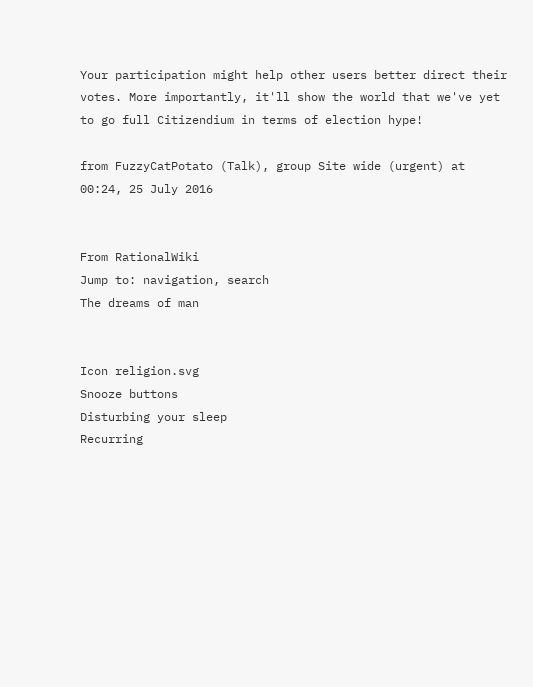Your participation might help other users better direct their votes. More importantly, it'll show the world that we've yet to go full Citizendium in terms of election hype!

from FuzzyCatPotato (Talk), group Site wide (urgent) at 00:24, 25 July 2016


From RationalWiki
Jump to: navigation, search
The dreams of man


Icon religion.svg
Snooze buttons
Disturbing your sleep
Recurring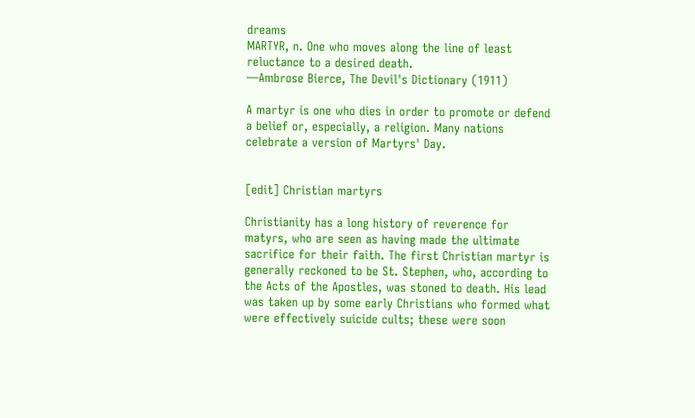dreams
MARTYR, n. One who moves along the line of least reluctance to a desired death.
—Ambrose Bierce, The Devil's Dictionary (1911)

A martyr is one who dies in order to promote or defend a belief or, especially, a religion. Many nations celebrate a version of Martyrs' Day.


[edit] Christian martyrs

Christianity has a long history of reverence for matyrs, who are seen as having made the ultimate sacrifice for their faith. The first Christian martyr is generally reckoned to be St. Stephen, who, according to the Acts of the Apostles, was stoned to death. His lead was taken up by some early Christians who formed what were effectively suicide cults; these were soon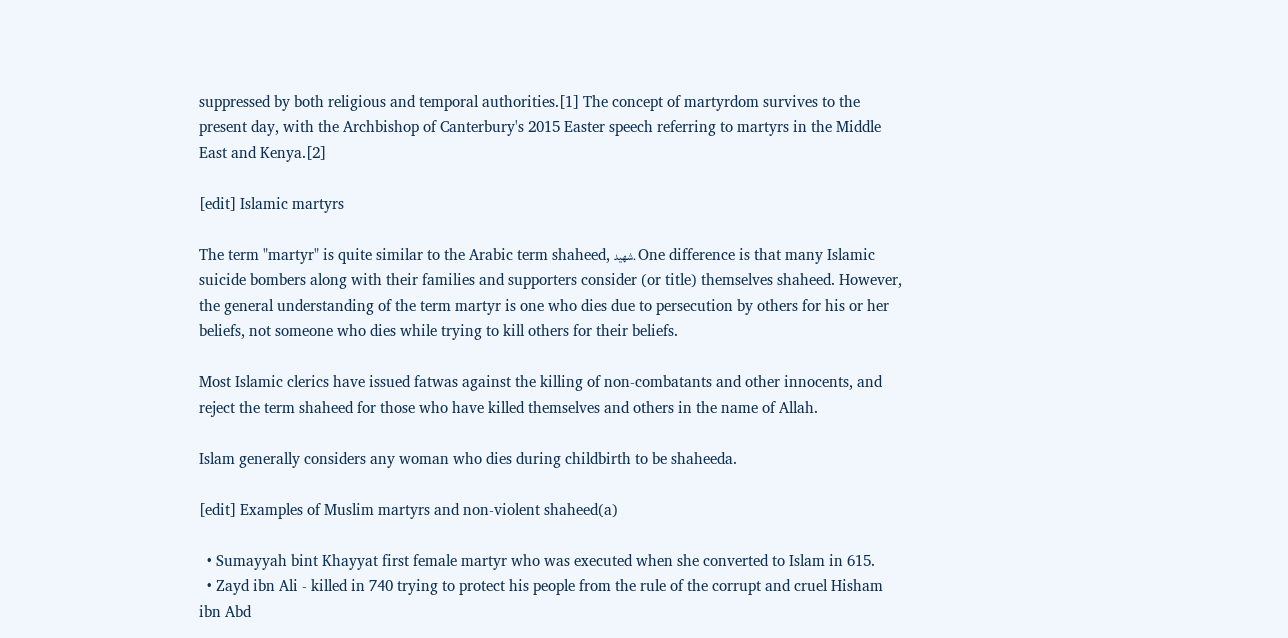suppressed by both religious and temporal authorities.[1] The concept of martyrdom survives to the present day, with the Archbishop of Canterbury's 2015 Easter speech referring to martyrs in the Middle East and Kenya.[2]

[edit] Islamic martyrs

The term "martyr" is quite similar to the Arabic term shaheed, شهيد. One difference is that many Islamic suicide bombers along with their families and supporters consider (or title) themselves shaheed. However, the general understanding of the term martyr is one who dies due to persecution by others for his or her beliefs, not someone who dies while trying to kill others for their beliefs.

Most Islamic clerics have issued fatwas against the killing of non-combatants and other innocents, and reject the term shaheed for those who have killed themselves and others in the name of Allah.

Islam generally considers any woman who dies during childbirth to be shaheeda.

[edit] Examples of Muslim martyrs and non-violent shaheed(a)

  • Sumayyah bint Khayyat first female martyr who was executed when she converted to Islam in 615.
  • Zayd ibn Ali - killed in 740 trying to protect his people from the rule of the corrupt and cruel Hisham ibn Abd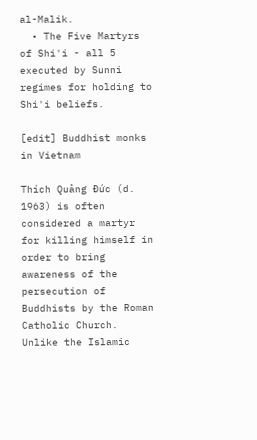al-Malik.
  • The Five Martyrs of Shi'i - all 5 executed by Sunni regimes for holding to Shi'i beliefs.

[edit] Buddhist monks in Vietnam

Thích Quảng Đức (d. 1963) is often considered a martyr for killing himself in order to bring awareness of the persecution of Buddhists by the Roman Catholic Church. Unlike the Islamic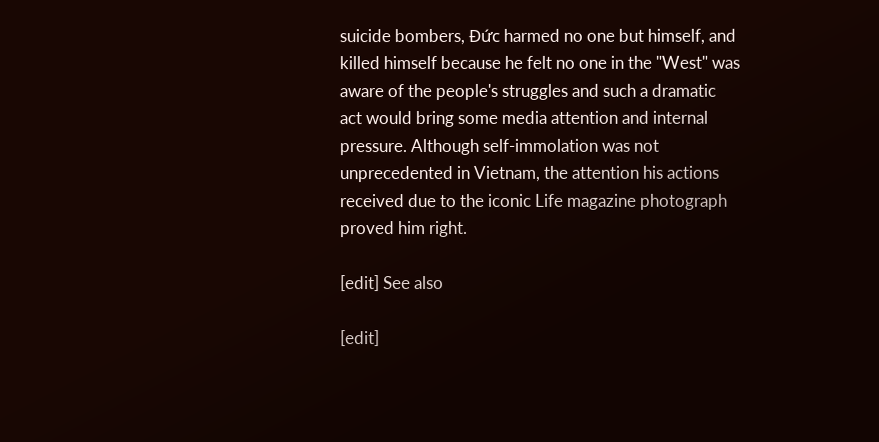suicide bombers, Đức harmed no one but himself, and killed himself because he felt no one in the "West" was aware of the people's struggles and such a dramatic act would bring some media attention and internal pressure. Although self-immolation was not unprecedented in Vietnam, the attention his actions received due to the iconic Life magazine photograph proved him right.

[edit] See also

[edit]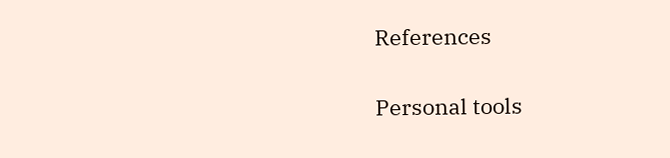References

Personal tools